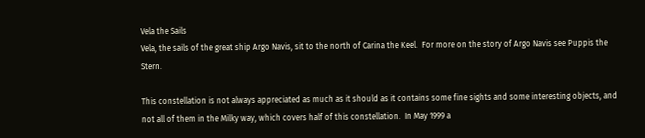Vela the Sails
Vela, the sails of the great ship Argo Navis, sit to the north of Carina the Keel.  For more on the story of Argo Navis see Puppis the Stern.

This constellation is not always appreciated as much as it should as it contains some fine sights and some interesting objects, and not all of them in the Milky way, which covers half of this constellation.  In May 1999 a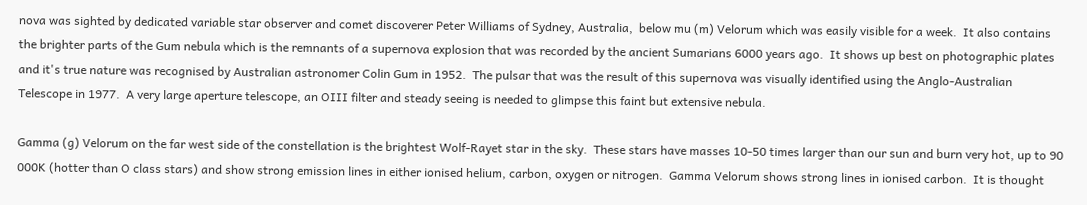nova was sighted by dedicated variable star observer and comet discoverer Peter Williams of Sydney, Australia,  below mu (m) Velorum which was easily visible for a week.  It also contains the brighter parts of the Gum nebula which is the remnants of a supernova explosion that was recorded by the ancient Sumarians 6000 years ago.  It shows up best on photographic plates and it's true nature was recognised by Australian astronomer Colin Gum in 1952.  The pulsar that was the result of this supernova was visually identified using the Anglo-Australian Telescope in 1977.  A very large aperture telescope, an OIII filter and steady seeing is needed to glimpse this faint but extensive nebula.

Gamma (g) Velorum on the far west side of the constellation is the brightest Wolf-Rayet star in the sky.  These stars have masses 10-50 times larger than our sun and burn very hot, up to 90 000K (hotter than O class stars) and show strong emission lines in either ionised helium, carbon, oxygen or nitrogen.  Gamma Velorum shows strong lines in ionised carbon.  It is thought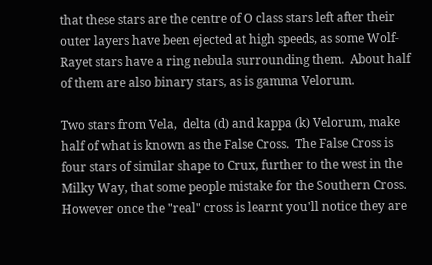that these stars are the centre of O class stars left after their outer layers have been ejected at high speeds, as some Wolf-Rayet stars have a ring nebula surrounding them.  About half of them are also binary stars, as is gamma Velorum.

Two stars from Vela,  delta (d) and kappa (k) Velorum, make half of what is known as the False Cross.  The False Cross is four stars of similar shape to Crux, further to the west in the Milky Way, that some people mistake for the Southern Cross.  However once the "real" cross is learnt you'll notice they are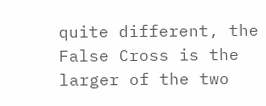quite different, the False Cross is the larger of the two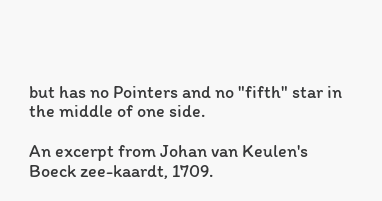but has no Pointers and no "fifth" star in the middle of one side.

An excerpt from Johan van Keulen's Boeck zee-kaardt, 1709.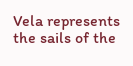Vela represents the sails of the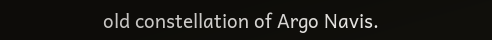old constellation of Argo Navis.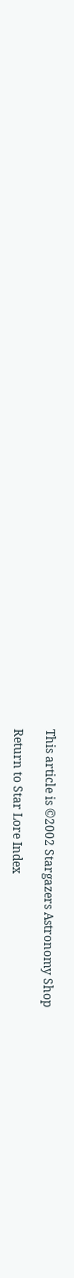This article is ©2002 Stargazers Astronomy Shop

Return to Star Lore Index